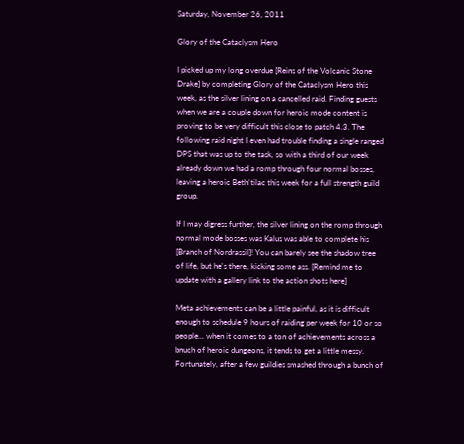Saturday, November 26, 2011

Glory of the Cataclysm Hero

I picked up my long overdue [Reins of the Volcanic Stone Drake] by completing Glory of the Cataclysm Hero this week, as the silver lining on a cancelled raid. Finding guests when we are a couple down for heroic mode content is proving to be very difficult this close to patch 4.3. The following raid night I even had trouble finding a single ranged DPS that was up to the task, so with a third of our week already down we had a romp through four normal bosses, leaving a heroic Beth'tilac this week for a full strength guild group.

If I may digress further, the silver lining on the romp through normal mode bosses was Kalus was able to complete his [Branch of Nordrassil]! You can barely see the shadow tree of life, but he's there, kicking some ass. [Remind me to update with a gallery link to the action shots here]

Meta achievements can be a little painful, as it is difficult enough to schedule 9 hours of raiding per week for 10 or so people... when it comes to a ton of achievements across a bnuch of heroic dungeons, it tends to get a little messy. Fortunately, after a few guildies smashed through a bunch of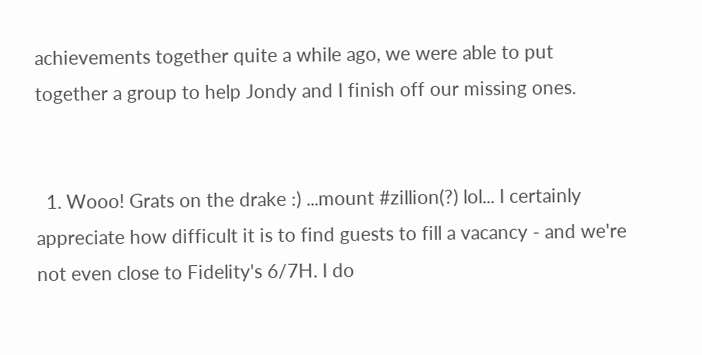achievements together quite a while ago, we were able to put together a group to help Jondy and I finish off our missing ones.


  1. Wooo! Grats on the drake :) ...mount #zillion(?) lol... I certainly appreciate how difficult it is to find guests to fill a vacancy - and we're not even close to Fidelity's 6/7H. I do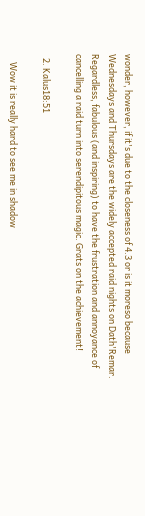wonder, however, if it's due to the closeness of 4.3 or is it moreso because Wednesdays and Thursdays are the widely accepted raid nights on Dath'Remar. Regardless, fabulous (and inspiring) to have the frustration and annoyance of cancelling a raid turn into serendipitous magic. Grats on the achievement!

  2. Kalus18:51

    Wow it is really hard to see me in shadow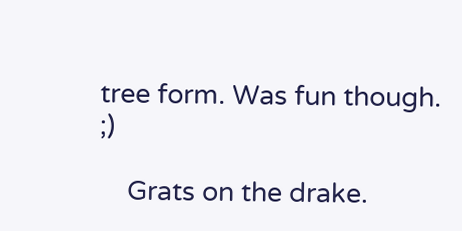tree form. Was fun though. ;)

    Grats on the drake.